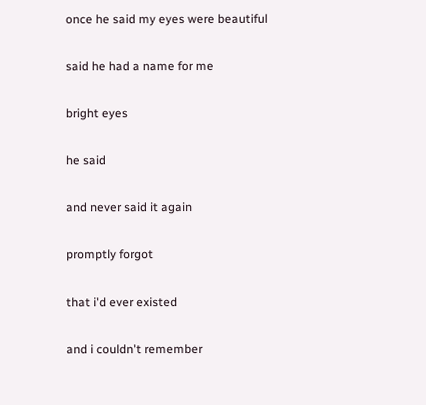once he said my eyes were beautiful

said he had a name for me

bright eyes

he said

and never said it again

promptly forgot

that i'd ever existed

and i couldn't remember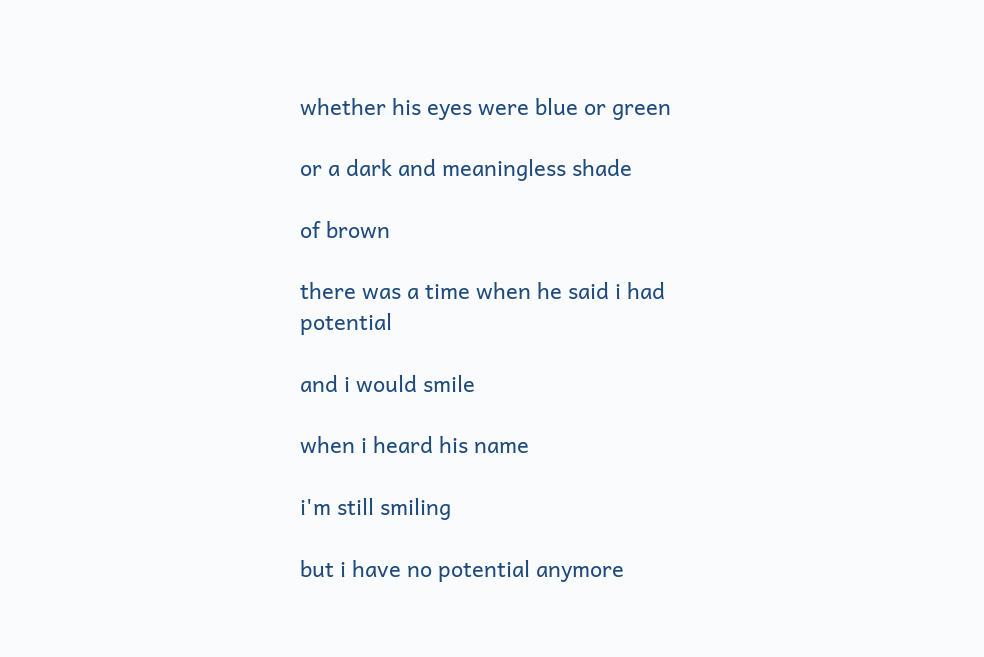whether his eyes were blue or green

or a dark and meaningless shade

of brown

there was a time when he said i had potential

and i would smile

when i heard his name

i'm still smiling

but i have no potential anymore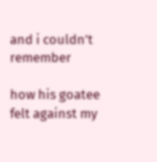and i couldn't remember

how his goatee felt against my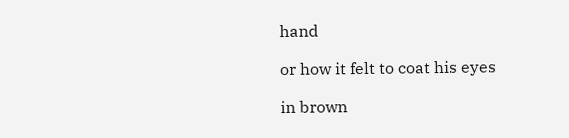hand

or how it felt to coat his eyes

in brown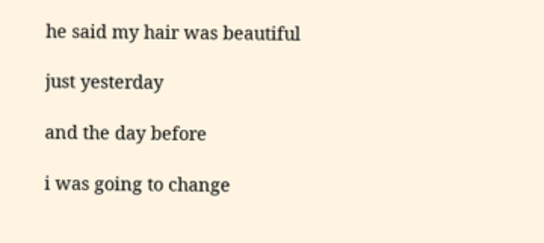he said my hair was beautiful

just yesterday

and the day before

i was going to change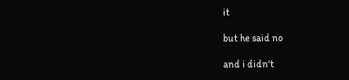it

but he said no

and i didn't